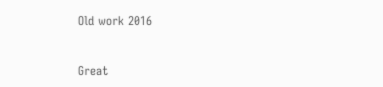Old work 2016


Great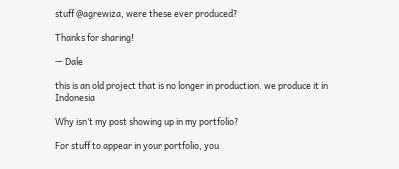stuff @agrewiza, were these ever produced?

Thanks for sharing!

— Dale

this is an old project that is no longer in production. we produce it in Indonesia

Why isn’t my post showing up in my portfolio?

For stuff to appear in your portfolio, you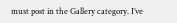must post in the Gallery category. I’ve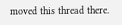moved this thread there.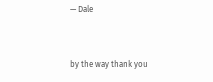— Dale


by the way thank you